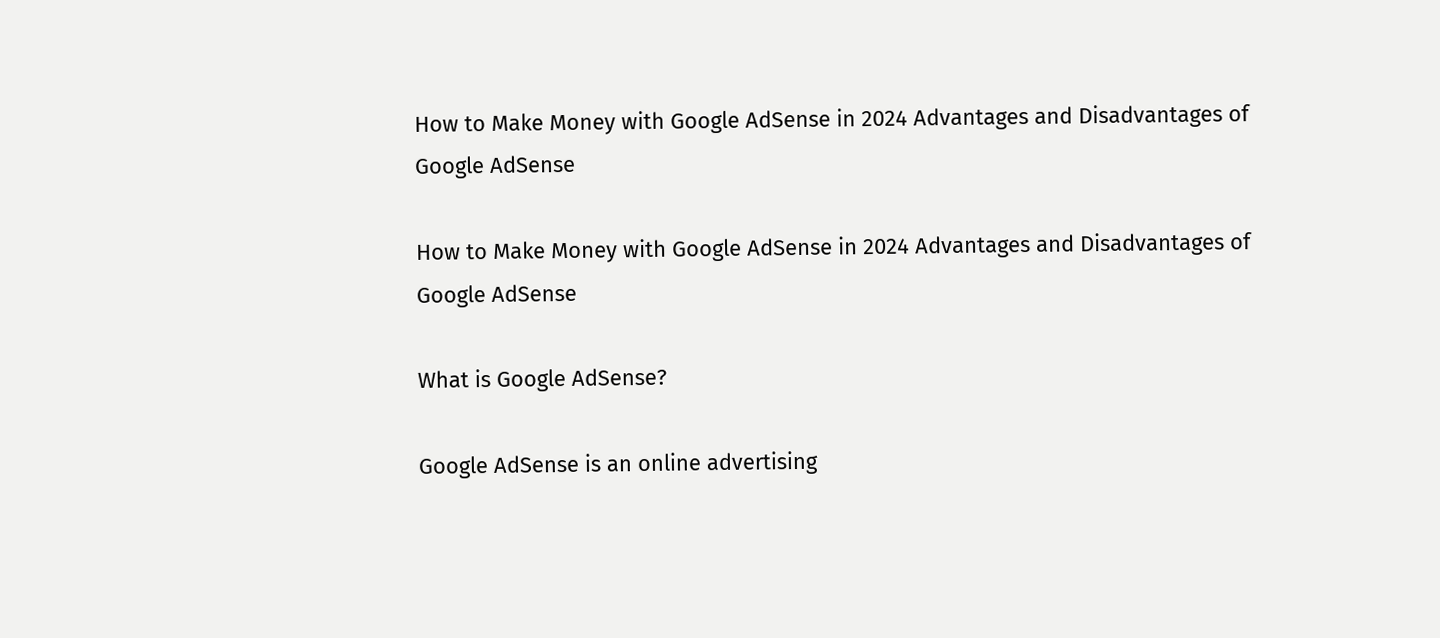How to Make Money with Google AdSense in 2024 Advantages and Disadvantages of Google AdSense

How to Make Money with Google AdSense in 2024 Advantages and Disadvantages of Google AdSense

What is Google AdSense?

Google AdSense is an online advertising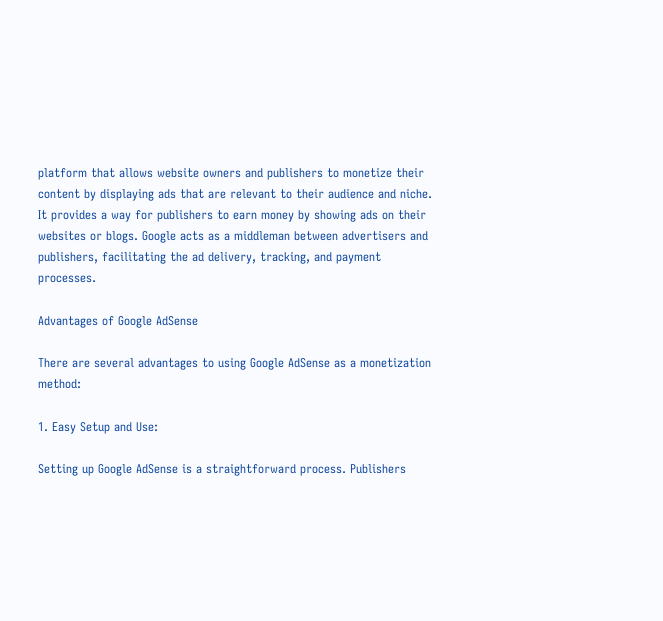platform that allows website owners and publishers to monetize their content by displaying ads that are relevant to their audience and niche. It provides a way for publishers to earn money by showing ads on their websites or blogs. Google acts as a middleman between advertisers and publishers, facilitating the ad delivery, tracking, and payment processes.

Advantages of Google AdSense

There are several advantages to using Google AdSense as a monetization method:

1. Easy Setup and Use:

Setting up Google AdSense is a straightforward process. Publishers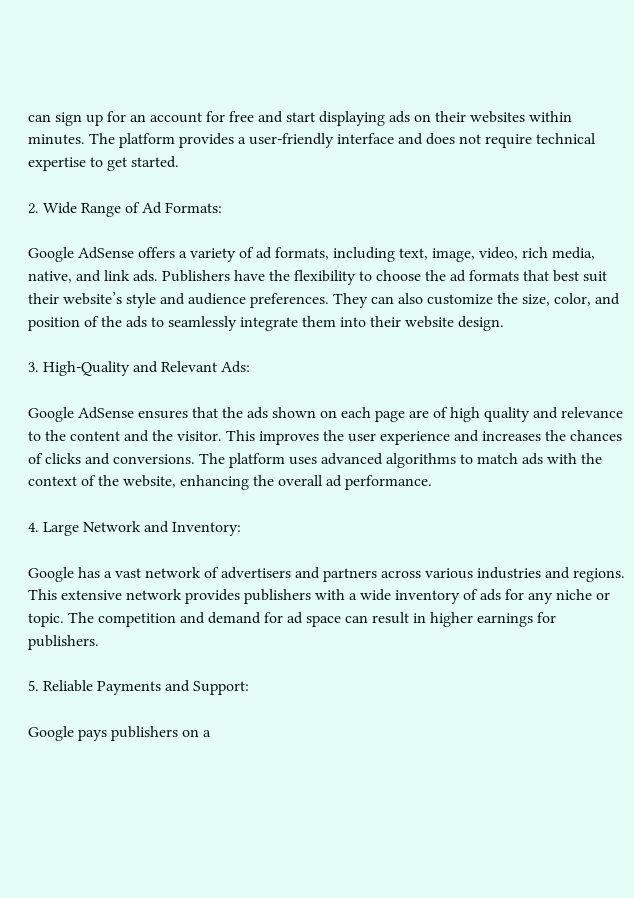can sign up for an account for free and start displaying ads on their websites within minutes. The platform provides a user-friendly interface and does not require technical expertise to get started.

2. Wide Range of Ad Formats:

Google AdSense offers a variety of ad formats, including text, image, video, rich media, native, and link ads. Publishers have the flexibility to choose the ad formats that best suit their website’s style and audience preferences. They can also customize the size, color, and position of the ads to seamlessly integrate them into their website design.

3. High-Quality and Relevant Ads:

Google AdSense ensures that the ads shown on each page are of high quality and relevance to the content and the visitor. This improves the user experience and increases the chances of clicks and conversions. The platform uses advanced algorithms to match ads with the context of the website, enhancing the overall ad performance.

4. Large Network and Inventory:

Google has a vast network of advertisers and partners across various industries and regions. This extensive network provides publishers with a wide inventory of ads for any niche or topic. The competition and demand for ad space can result in higher earnings for publishers.

5. Reliable Payments and Support:

Google pays publishers on a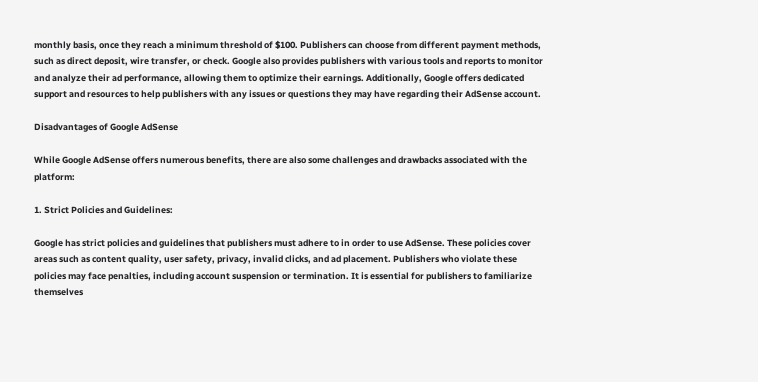monthly basis, once they reach a minimum threshold of $100. Publishers can choose from different payment methods, such as direct deposit, wire transfer, or check. Google also provides publishers with various tools and reports to monitor and analyze their ad performance, allowing them to optimize their earnings. Additionally, Google offers dedicated support and resources to help publishers with any issues or questions they may have regarding their AdSense account.

Disadvantages of Google AdSense

While Google AdSense offers numerous benefits, there are also some challenges and drawbacks associated with the platform:

1. Strict Policies and Guidelines:

Google has strict policies and guidelines that publishers must adhere to in order to use AdSense. These policies cover areas such as content quality, user safety, privacy, invalid clicks, and ad placement. Publishers who violate these policies may face penalties, including account suspension or termination. It is essential for publishers to familiarize themselves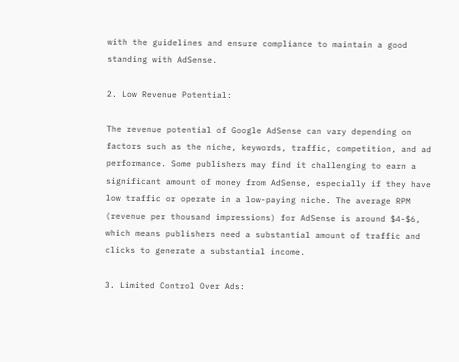with the guidelines and ensure compliance to maintain a good standing with AdSense.

2. Low Revenue Potential:

The revenue potential of Google AdSense can vary depending on factors such as the niche, keywords, traffic, competition, and ad performance. Some publishers may find it challenging to earn a significant amount of money from AdSense, especially if they have low traffic or operate in a low-paying niche. The average RPM (revenue per thousand impressions) for AdSense is around $4-$6, which means publishers need a substantial amount of traffic and clicks to generate a substantial income.

3. Limited Control Over Ads: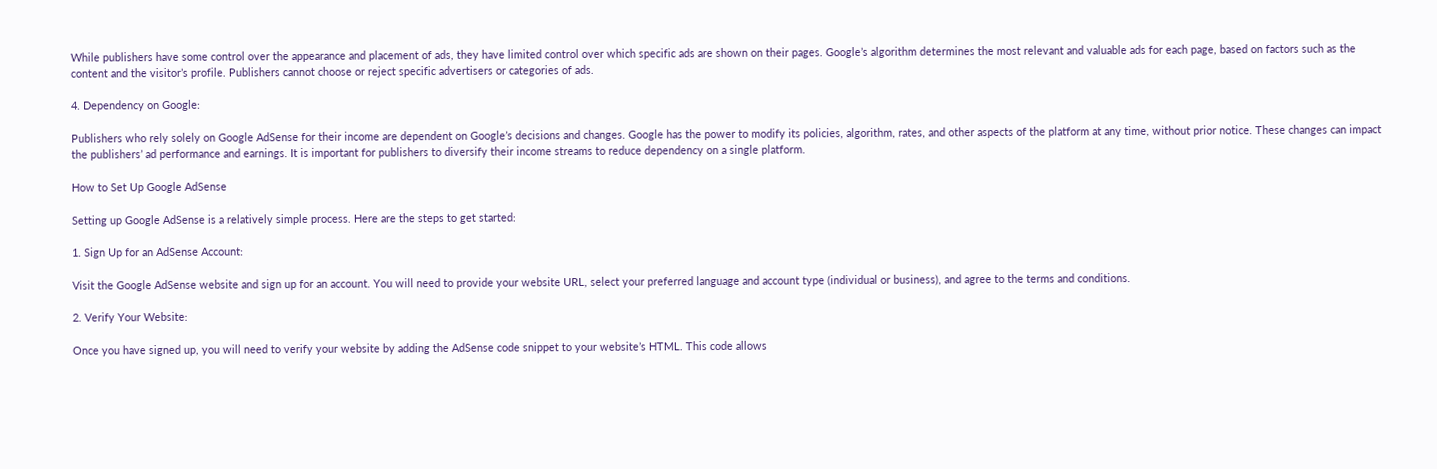While publishers have some control over the appearance and placement of ads, they have limited control over which specific ads are shown on their pages. Google’s algorithm determines the most relevant and valuable ads for each page, based on factors such as the content and the visitor’s profile. Publishers cannot choose or reject specific advertisers or categories of ads.

4. Dependency on Google:

Publishers who rely solely on Google AdSense for their income are dependent on Google’s decisions and changes. Google has the power to modify its policies, algorithm, rates, and other aspects of the platform at any time, without prior notice. These changes can impact the publishers’ ad performance and earnings. It is important for publishers to diversify their income streams to reduce dependency on a single platform.

How to Set Up Google AdSense

Setting up Google AdSense is a relatively simple process. Here are the steps to get started:

1. Sign Up for an AdSense Account:

Visit the Google AdSense website and sign up for an account. You will need to provide your website URL, select your preferred language and account type (individual or business), and agree to the terms and conditions.

2. Verify Your Website:

Once you have signed up, you will need to verify your website by adding the AdSense code snippet to your website’s HTML. This code allows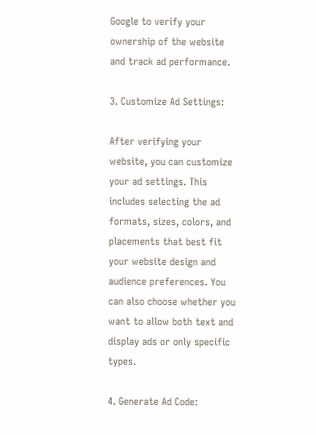Google to verify your ownership of the website and track ad performance.

3. Customize Ad Settings:

After verifying your website, you can customize your ad settings. This includes selecting the ad formats, sizes, colors, and placements that best fit your website design and audience preferences. You can also choose whether you want to allow both text and display ads or only specific types.

4. Generate Ad Code: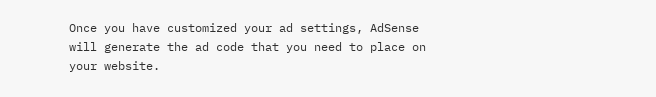Once you have customized your ad settings, AdSense will generate the ad code that you need to place on your website.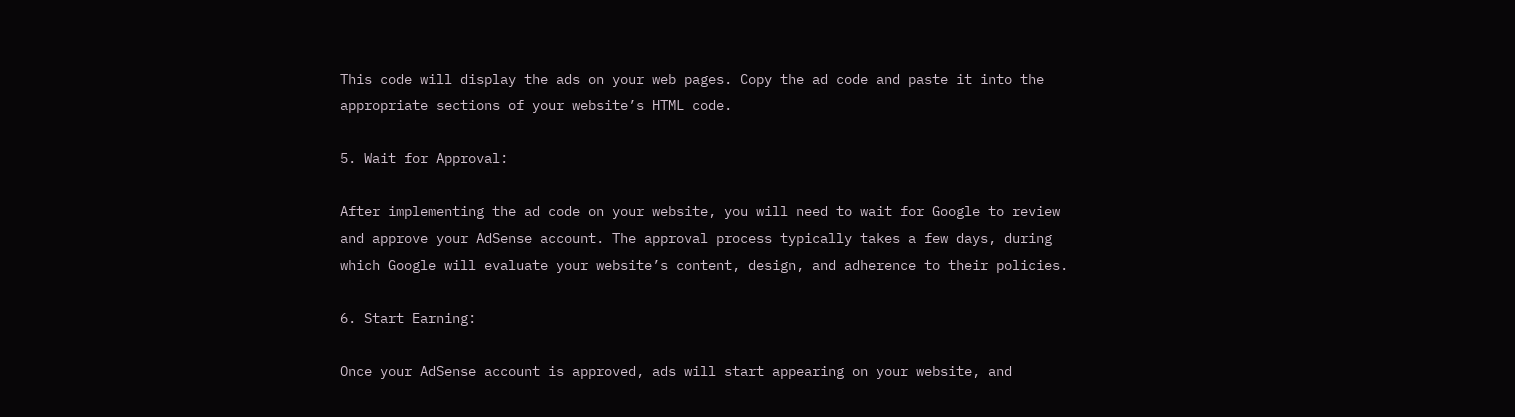This code will display the ads on your web pages. Copy the ad code and paste it into the appropriate sections of your website’s HTML code.

5. Wait for Approval:

After implementing the ad code on your website, you will need to wait for Google to review and approve your AdSense account. The approval process typically takes a few days, during which Google will evaluate your website’s content, design, and adherence to their policies.

6. Start Earning:

Once your AdSense account is approved, ads will start appearing on your website, and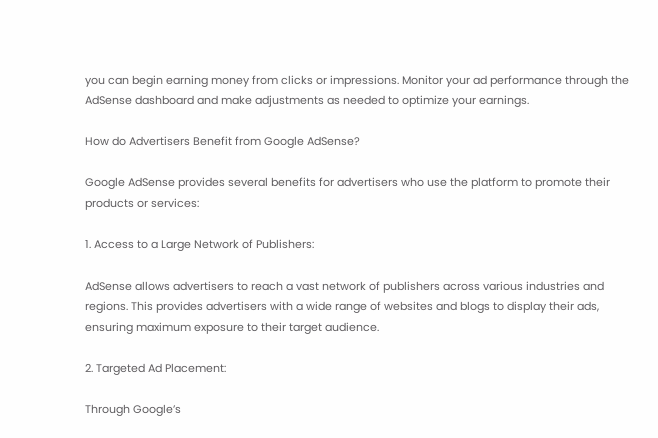you can begin earning money from clicks or impressions. Monitor your ad performance through the AdSense dashboard and make adjustments as needed to optimize your earnings.

How do Advertisers Benefit from Google AdSense?

Google AdSense provides several benefits for advertisers who use the platform to promote their products or services:

1. Access to a Large Network of Publishers:

AdSense allows advertisers to reach a vast network of publishers across various industries and regions. This provides advertisers with a wide range of websites and blogs to display their ads, ensuring maximum exposure to their target audience.

2. Targeted Ad Placement:

Through Google’s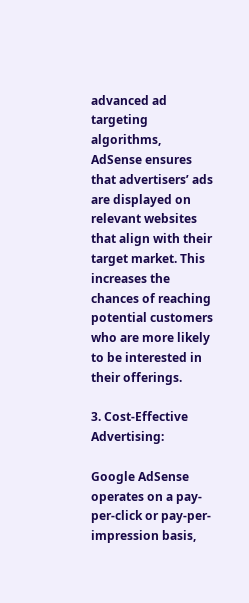advanced ad targeting algorithms, AdSense ensures that advertisers’ ads are displayed on relevant websites that align with their target market. This increases the chances of reaching potential customers who are more likely to be interested in their offerings.

3. Cost-Effective Advertising:

Google AdSense operates on a pay-per-click or pay-per-impression basis,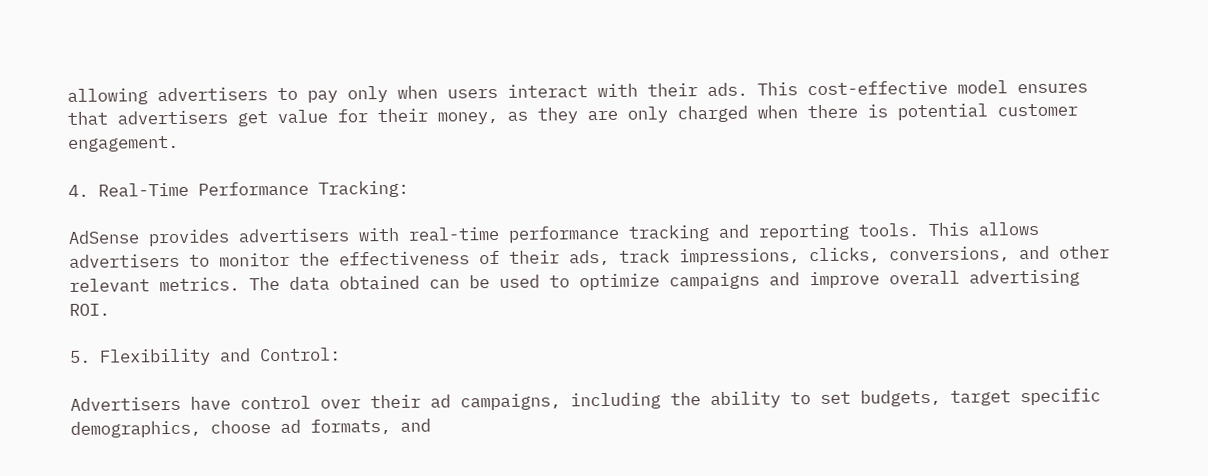allowing advertisers to pay only when users interact with their ads. This cost-effective model ensures that advertisers get value for their money, as they are only charged when there is potential customer engagement.

4. Real-Time Performance Tracking:

AdSense provides advertisers with real-time performance tracking and reporting tools. This allows advertisers to monitor the effectiveness of their ads, track impressions, clicks, conversions, and other relevant metrics. The data obtained can be used to optimize campaigns and improve overall advertising ROI.

5. Flexibility and Control:

Advertisers have control over their ad campaigns, including the ability to set budgets, target specific demographics, choose ad formats, and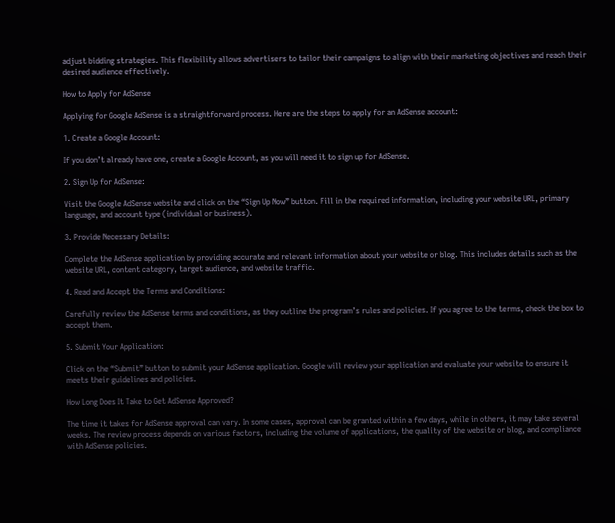adjust bidding strategies. This flexibility allows advertisers to tailor their campaigns to align with their marketing objectives and reach their desired audience effectively.

How to Apply for AdSense

Applying for Google AdSense is a straightforward process. Here are the steps to apply for an AdSense account:

1. Create a Google Account:

If you don’t already have one, create a Google Account, as you will need it to sign up for AdSense.

2. Sign Up for AdSense:

Visit the Google AdSense website and click on the “Sign Up Now” button. Fill in the required information, including your website URL, primary language, and account type (individual or business).

3. Provide Necessary Details:

Complete the AdSense application by providing accurate and relevant information about your website or blog. This includes details such as the website URL, content category, target audience, and website traffic.

4. Read and Accept the Terms and Conditions:

Carefully review the AdSense terms and conditions, as they outline the program’s rules and policies. If you agree to the terms, check the box to accept them.

5. Submit Your Application:

Click on the “Submit” button to submit your AdSense application. Google will review your application and evaluate your website to ensure it meets their guidelines and policies.

How Long Does It Take to Get AdSense Approved?

The time it takes for AdSense approval can vary. In some cases, approval can be granted within a few days, while in others, it may take several weeks. The review process depends on various factors, including the volume of applications, the quality of the website or blog, and compliance with AdSense policies.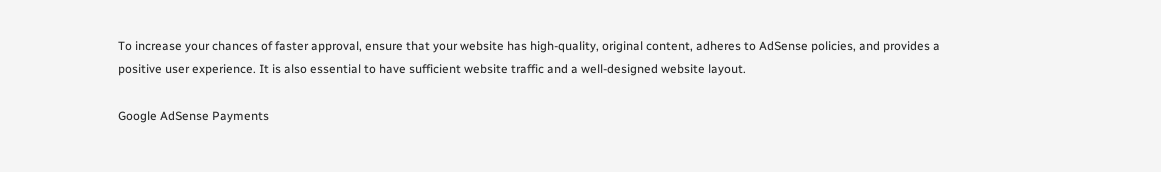To increase your chances of faster approval, ensure that your website has high-quality, original content, adheres to AdSense policies, and provides a positive user experience. It is also essential to have sufficient website traffic and a well-designed website layout.

Google AdSense Payments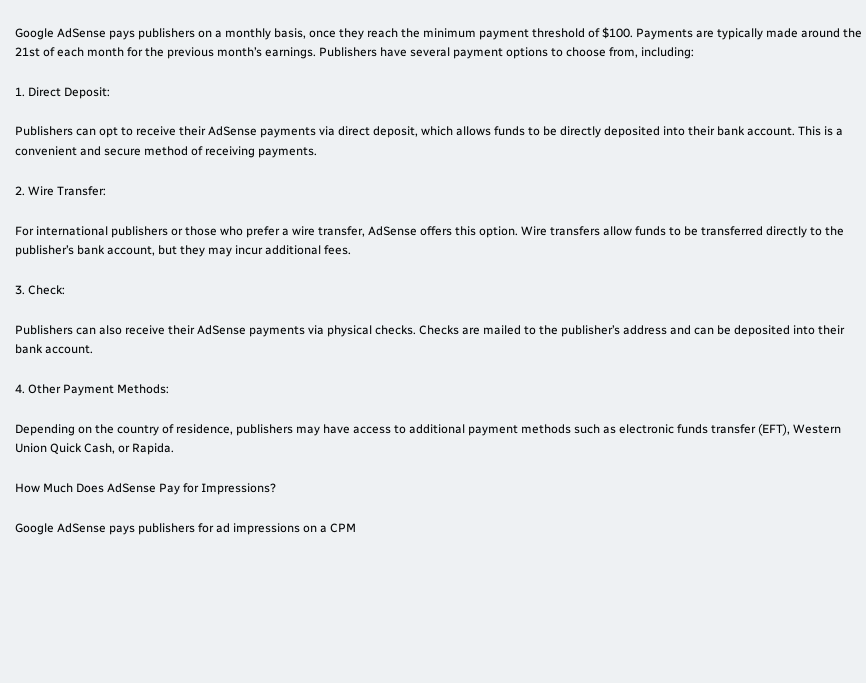Google AdSense pays publishers on a monthly basis, once they reach the minimum payment threshold of $100. Payments are typically made around the 21st of each month for the previous month’s earnings. Publishers have several payment options to choose from, including:

1. Direct Deposit:

Publishers can opt to receive their AdSense payments via direct deposit, which allows funds to be directly deposited into their bank account. This is a convenient and secure method of receiving payments.

2. Wire Transfer:

For international publishers or those who prefer a wire transfer, AdSense offers this option. Wire transfers allow funds to be transferred directly to the publisher’s bank account, but they may incur additional fees.

3. Check:

Publishers can also receive their AdSense payments via physical checks. Checks are mailed to the publisher’s address and can be deposited into their bank account.

4. Other Payment Methods:

Depending on the country of residence, publishers may have access to additional payment methods such as electronic funds transfer (EFT), Western Union Quick Cash, or Rapida.

How Much Does AdSense Pay for Impressions?

Google AdSense pays publishers for ad impressions on a CPM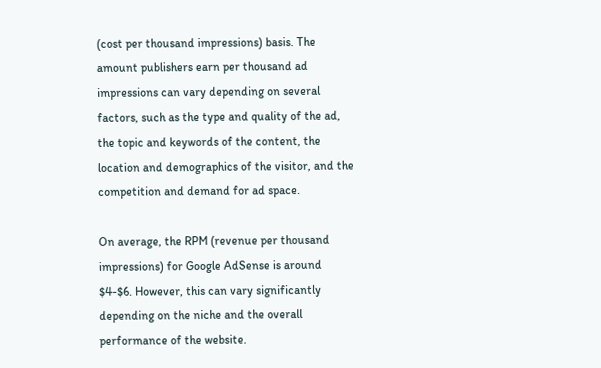(cost per thousand impressions) basis. The amount publishers earn per thousand ad impressions can vary depending on several factors, such as the type and quality of the ad, the topic and keywords of the content, the location and demographics of the visitor, and the competition and demand for ad space.

On average, the RPM (revenue per thousand impressions) for Google AdSense is around $4-$6. However, this can vary significantly depending on the niche and the overall performance of the website.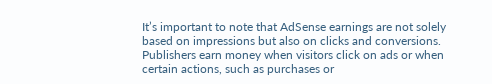It’s important to note that AdSense earnings are not solely based on impressions but also on clicks and conversions. Publishers earn money when visitors click on ads or when certain actions, such as purchases or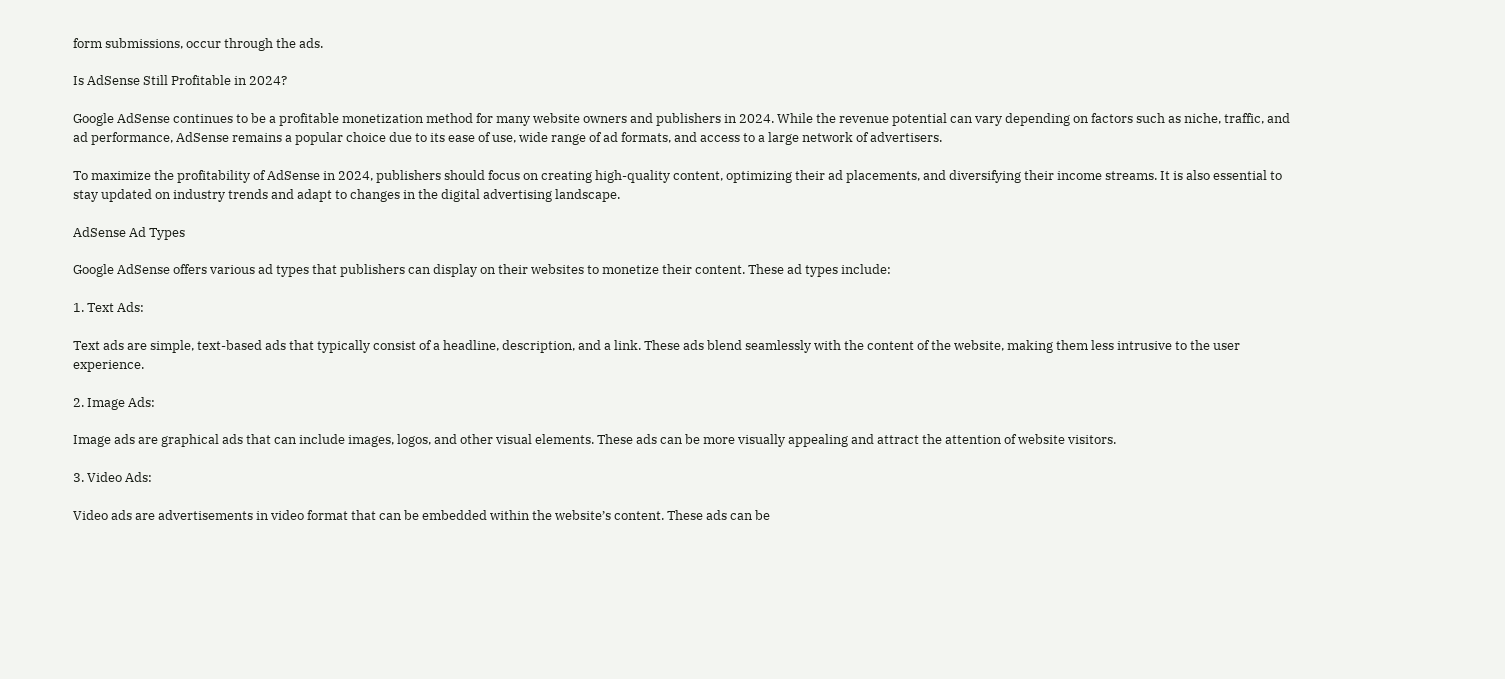form submissions, occur through the ads.

Is AdSense Still Profitable in 2024?

Google AdSense continues to be a profitable monetization method for many website owners and publishers in 2024. While the revenue potential can vary depending on factors such as niche, traffic, and ad performance, AdSense remains a popular choice due to its ease of use, wide range of ad formats, and access to a large network of advertisers.

To maximize the profitability of AdSense in 2024, publishers should focus on creating high-quality content, optimizing their ad placements, and diversifying their income streams. It is also essential to stay updated on industry trends and adapt to changes in the digital advertising landscape.

AdSense Ad Types

Google AdSense offers various ad types that publishers can display on their websites to monetize their content. These ad types include:

1. Text Ads:

Text ads are simple, text-based ads that typically consist of a headline, description, and a link. These ads blend seamlessly with the content of the website, making them less intrusive to the user experience.

2. Image Ads:

Image ads are graphical ads that can include images, logos, and other visual elements. These ads can be more visually appealing and attract the attention of website visitors.

3. Video Ads:

Video ads are advertisements in video format that can be embedded within the website’s content. These ads can be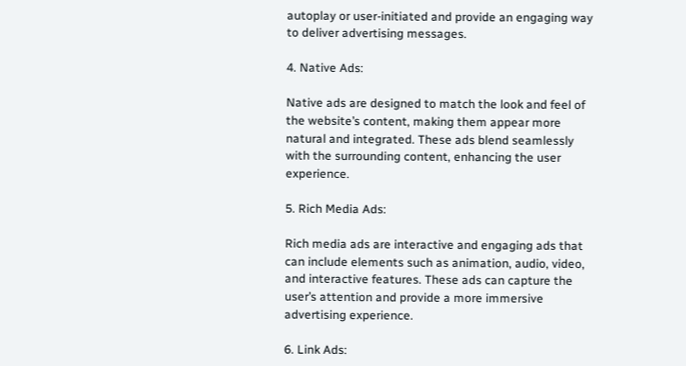autoplay or user-initiated and provide an engaging way to deliver advertising messages.

4. Native Ads:

Native ads are designed to match the look and feel of the website’s content, making them appear more natural and integrated. These ads blend seamlessly with the surrounding content, enhancing the user experience.

5. Rich Media Ads:

Rich media ads are interactive and engaging ads that can include elements such as animation, audio, video, and interactive features. These ads can capture the user’s attention and provide a more immersive advertising experience.

6. Link Ads: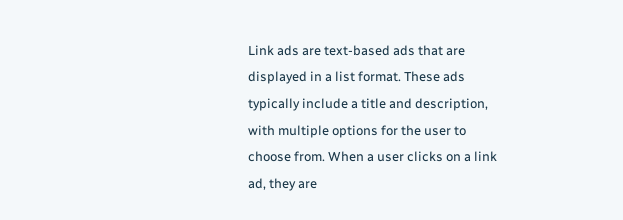Link ads are text-based ads that are displayed in a list format. These ads typically include a title and description, with multiple options for the user to choose from. When a user clicks on a link ad, they are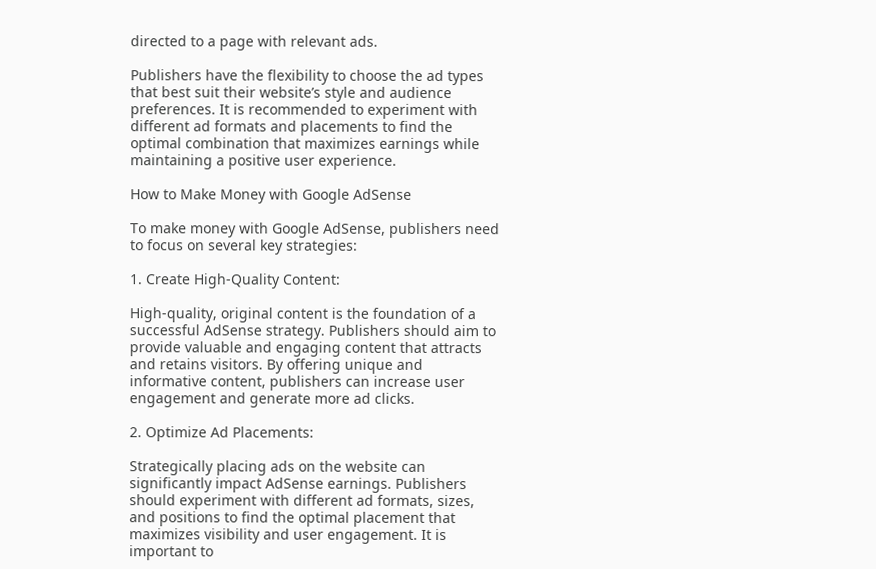directed to a page with relevant ads.

Publishers have the flexibility to choose the ad types that best suit their website’s style and audience preferences. It is recommended to experiment with different ad formats and placements to find the optimal combination that maximizes earnings while maintaining a positive user experience.

How to Make Money with Google AdSense

To make money with Google AdSense, publishers need to focus on several key strategies:

1. Create High-Quality Content:

High-quality, original content is the foundation of a successful AdSense strategy. Publishers should aim to provide valuable and engaging content that attracts and retains visitors. By offering unique and informative content, publishers can increase user engagement and generate more ad clicks.

2. Optimize Ad Placements:

Strategically placing ads on the website can significantly impact AdSense earnings. Publishers should experiment with different ad formats, sizes, and positions to find the optimal placement that maximizes visibility and user engagement. It is important to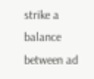strike a balance between ad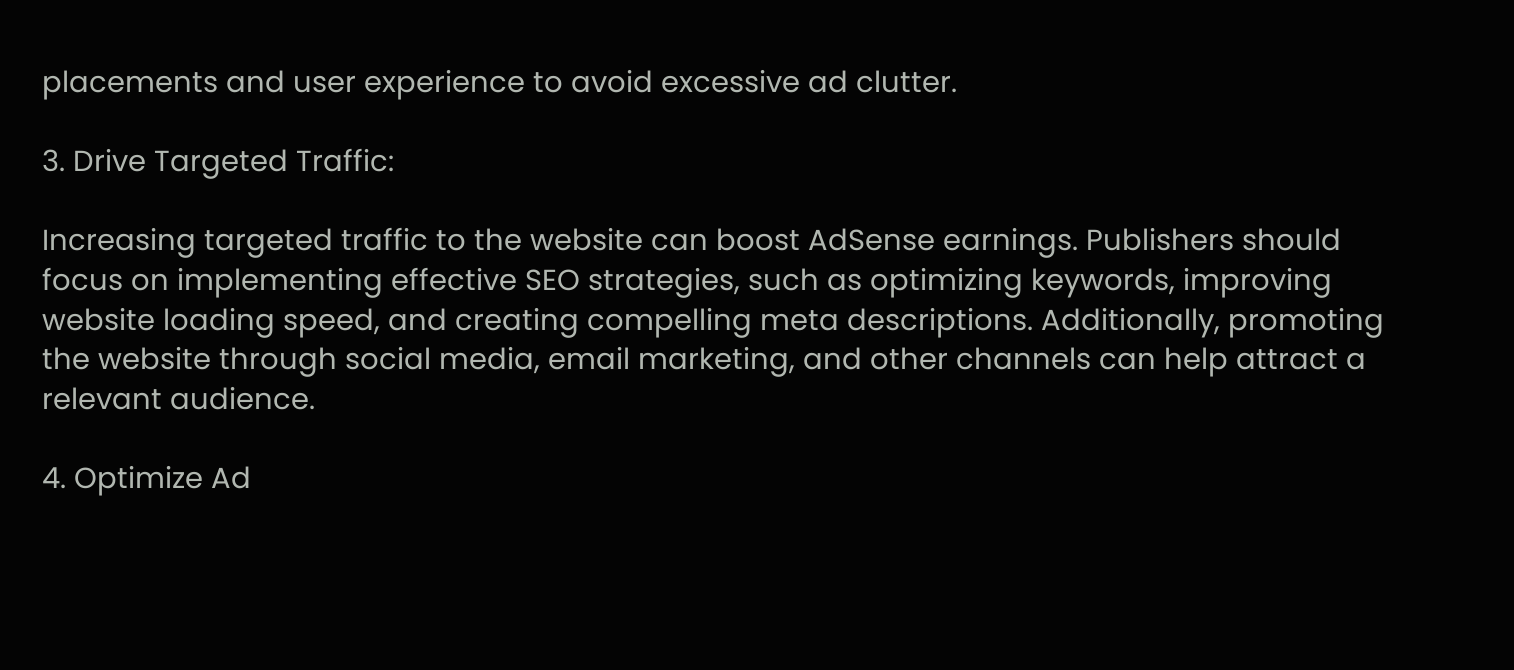placements and user experience to avoid excessive ad clutter.

3. Drive Targeted Traffic:

Increasing targeted traffic to the website can boost AdSense earnings. Publishers should focus on implementing effective SEO strategies, such as optimizing keywords, improving website loading speed, and creating compelling meta descriptions. Additionally, promoting the website through social media, email marketing, and other channels can help attract a relevant audience.

4. Optimize Ad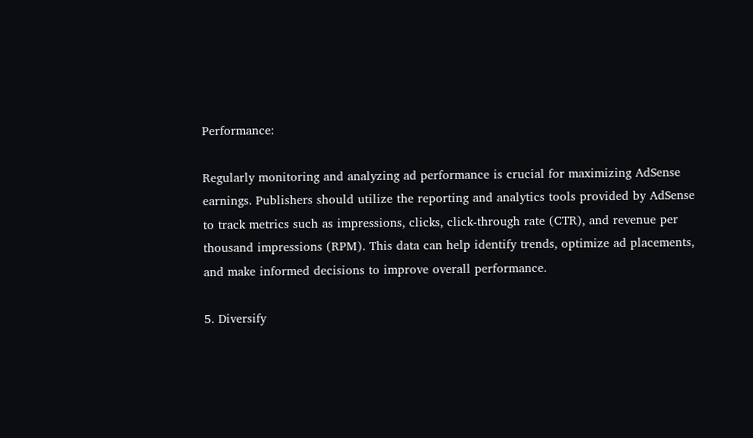Performance:

Regularly monitoring and analyzing ad performance is crucial for maximizing AdSense earnings. Publishers should utilize the reporting and analytics tools provided by AdSense to track metrics such as impressions, clicks, click-through rate (CTR), and revenue per thousand impressions (RPM). This data can help identify trends, optimize ad placements, and make informed decisions to improve overall performance.

5. Diversify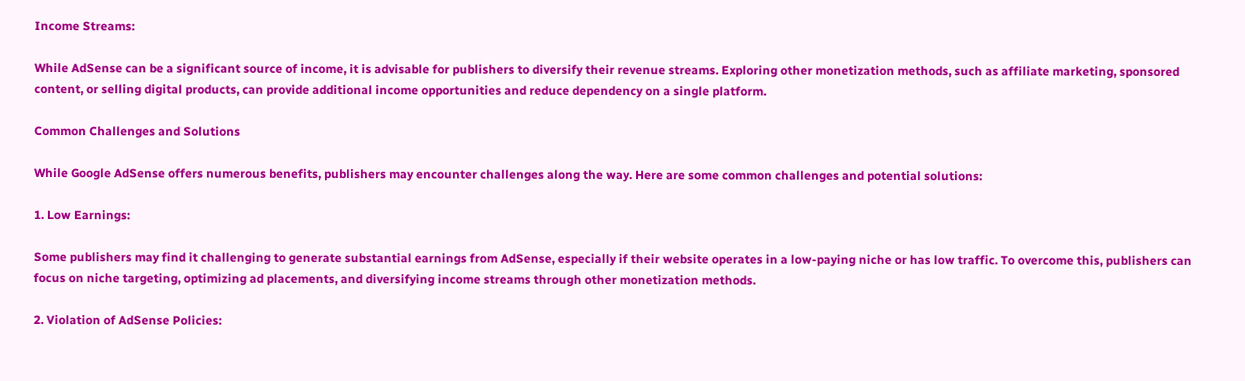Income Streams:

While AdSense can be a significant source of income, it is advisable for publishers to diversify their revenue streams. Exploring other monetization methods, such as affiliate marketing, sponsored content, or selling digital products, can provide additional income opportunities and reduce dependency on a single platform.

Common Challenges and Solutions

While Google AdSense offers numerous benefits, publishers may encounter challenges along the way. Here are some common challenges and potential solutions:

1. Low Earnings:

Some publishers may find it challenging to generate substantial earnings from AdSense, especially if their website operates in a low-paying niche or has low traffic. To overcome this, publishers can focus on niche targeting, optimizing ad placements, and diversifying income streams through other monetization methods.

2. Violation of AdSense Policies: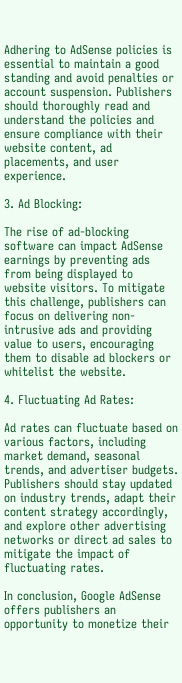Adhering to AdSense policies is essential to maintain a good standing and avoid penalties or account suspension. Publishers should thoroughly read and understand the policies and ensure compliance with their website content, ad placements, and user experience.

3. Ad Blocking:

The rise of ad-blocking software can impact AdSense earnings by preventing ads from being displayed to website visitors. To mitigate this challenge, publishers can focus on delivering non-intrusive ads and providing value to users, encouraging them to disable ad blockers or whitelist the website.

4. Fluctuating Ad Rates:

Ad rates can fluctuate based on various factors, including market demand, seasonal trends, and advertiser budgets. Publishers should stay updated on industry trends, adapt their content strategy accordingly, and explore other advertising networks or direct ad sales to mitigate the impact of fluctuating rates.

In conclusion, Google AdSense offers publishers an opportunity to monetize their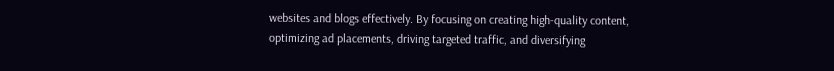websites and blogs effectively. By focusing on creating high-quality content, optimizing ad placements, driving targeted traffic, and diversifying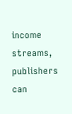income streams, publishers can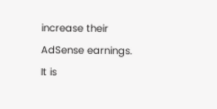increase their AdSense earnings. It is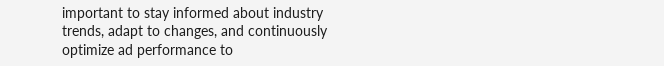important to stay informed about industry trends, adapt to changes, and continuously optimize ad performance to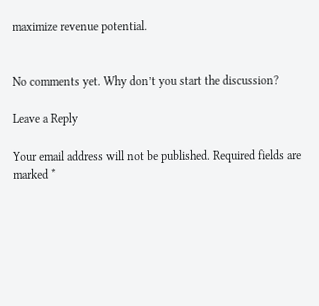maximize revenue potential.


No comments yet. Why don’t you start the discussion?

Leave a Reply

Your email address will not be published. Required fields are marked *